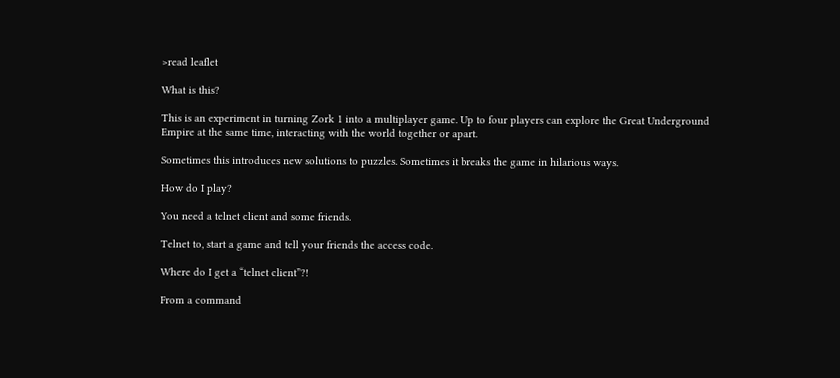>read leaflet

What is this?

This is an experiment in turning Zork 1 into a multiplayer game. Up to four players can explore the Great Underground Empire at the same time, interacting with the world together or apart.

Sometimes this introduces new solutions to puzzles. Sometimes it breaks the game in hilarious ways.

How do I play?

You need a telnet client and some friends.

Telnet to, start a game and tell your friends the access code.

Where do I get a “telnet client”?!

From a command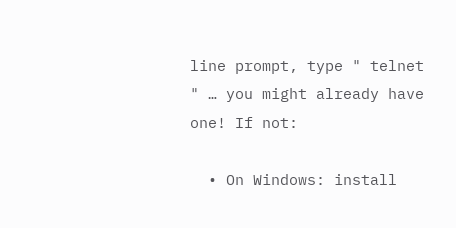line prompt, type " telnet " … you might already have one! If not:

  • On Windows: install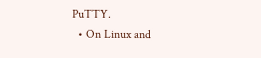PuTTY.
  • On Linux and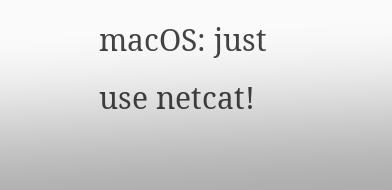macOS: just use netcat!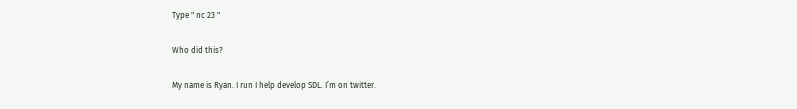Type " nc 23 "

Who did this?

My name is Ryan. I run I help develop SDL. I’m on twitter.